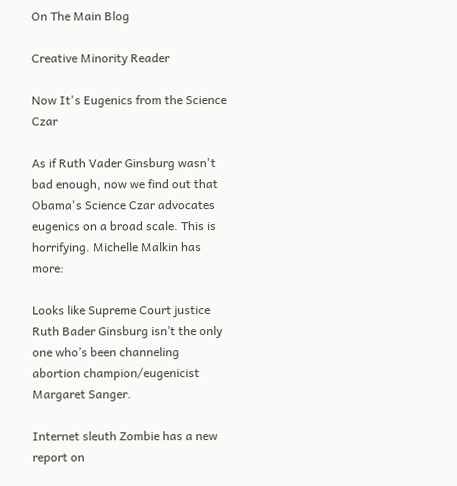On The Main Blog

Creative Minority Reader

Now It's Eugenics from the Science Czar

As if Ruth Vader Ginsburg wasn't bad enough, now we find out that Obama's Science Czar advocates eugenics on a broad scale. This is horrifying. Michelle Malkin has more:

Looks like Supreme Court justice Ruth Bader Ginsburg isn’t the only one who’s been channeling abortion champion/eugenicist Margaret Sanger.

Internet sleuth Zombie has a new report on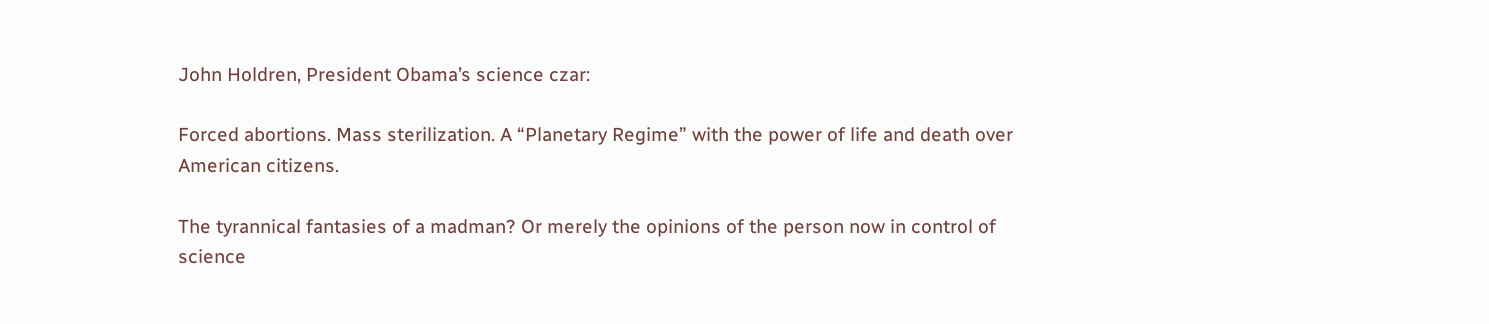John Holdren, President Obama’s science czar:

Forced abortions. Mass sterilization. A “Planetary Regime” with the power of life and death over American citizens.

The tyrannical fantasies of a madman? Or merely the opinions of the person now in control of science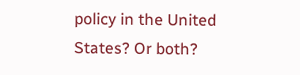policy in the United States? Or both?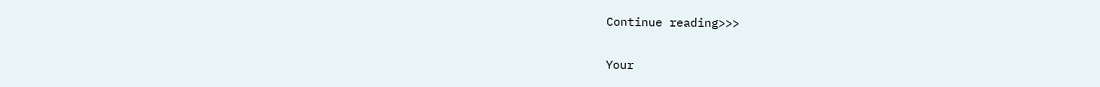Continue reading>>>

Your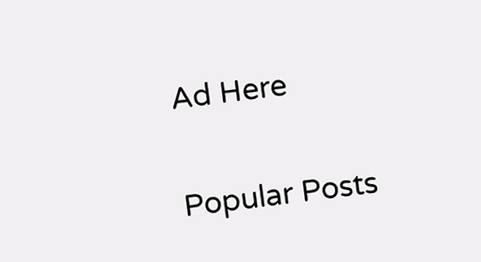Ad Here


Popular Posts